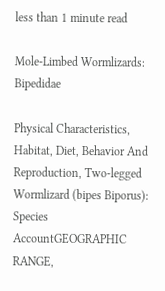less than 1 minute read

Mole-Limbed Wormlizards: Bipedidae

Physical Characteristics, Habitat, Diet, Behavior And Reproduction, Two-legged Wormlizard (bipes Biporus): Species AccountGEOGRAPHIC RANGE,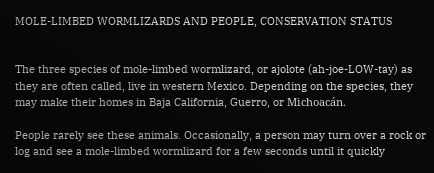MOLE-LIMBED WORMLIZARDS AND PEOPLE, CONSERVATION STATUS


The three species of mole-limbed wormlizard, or ajolote (ah-joe-LOW-tay) as they are often called, live in western Mexico. Depending on the species, they may make their homes in Baja California, Guerro, or Michoacán.

People rarely see these animals. Occasionally, a person may turn over a rock or log and see a mole-limbed wormlizard for a few seconds until it quickly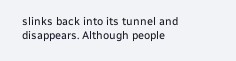slinks back into its tunnel and disappears. Although people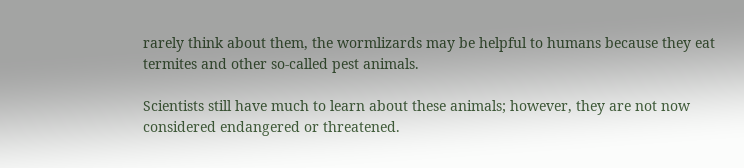rarely think about them, the wormlizards may be helpful to humans because they eat termites and other so-called pest animals.

Scientists still have much to learn about these animals; however, they are not now considered endangered or threatened.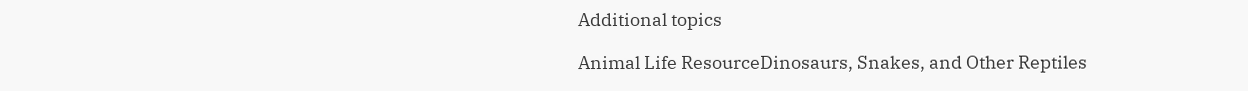Additional topics

Animal Life ResourceDinosaurs, Snakes, and Other Reptiles